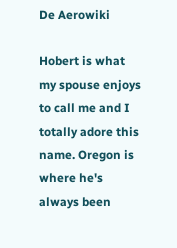De Aerowiki

Hobert is what my spouse enjoys to call me and I totally adore this name. Oregon is where he's always been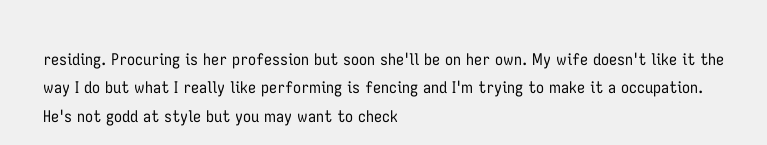residing. Procuring is her profession but soon she'll be on her own. My wife doesn't like it the way I do but what I really like performing is fencing and I'm trying to make it a occupation. He's not godd at style but you may want to check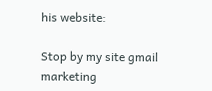his website:

Stop by my site gmail marketing